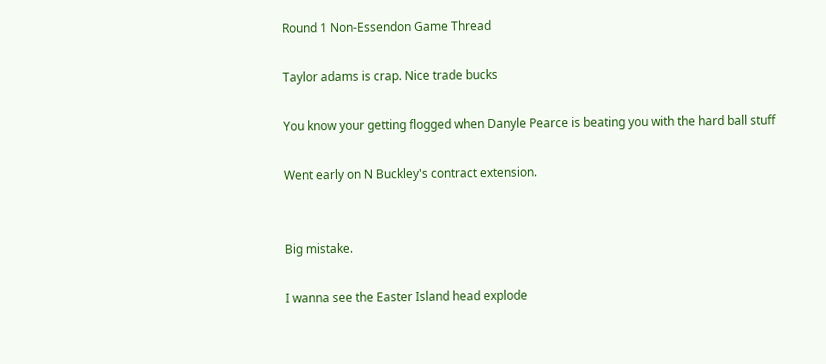Round 1 Non-Essendon Game Thread

Taylor adams is crap. Nice trade bucks

You know your getting flogged when Danyle Pearce is beating you with the hard ball stuff

Went early on N Buckley's contract extension.


Big mistake.

I wanna see the Easter Island head explode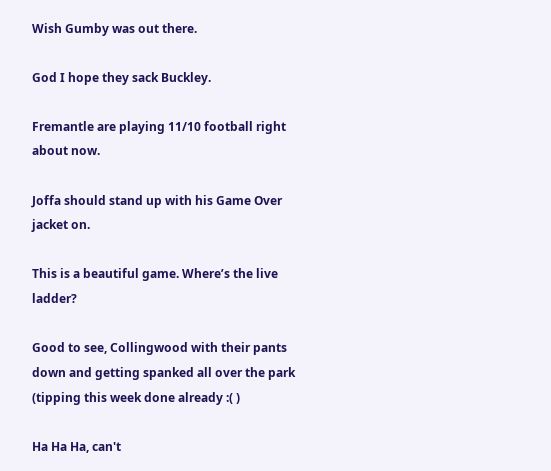Wish Gumby was out there.

God I hope they sack Buckley.

Fremantle are playing 11/10 football right about now.

Joffa should stand up with his Game Over jacket on.

This is a beautiful game. Where’s the live ladder?

Good to see, Collingwood with their pants down and getting spanked all over the park (tipping this week done already :( )

Ha Ha Ha, can't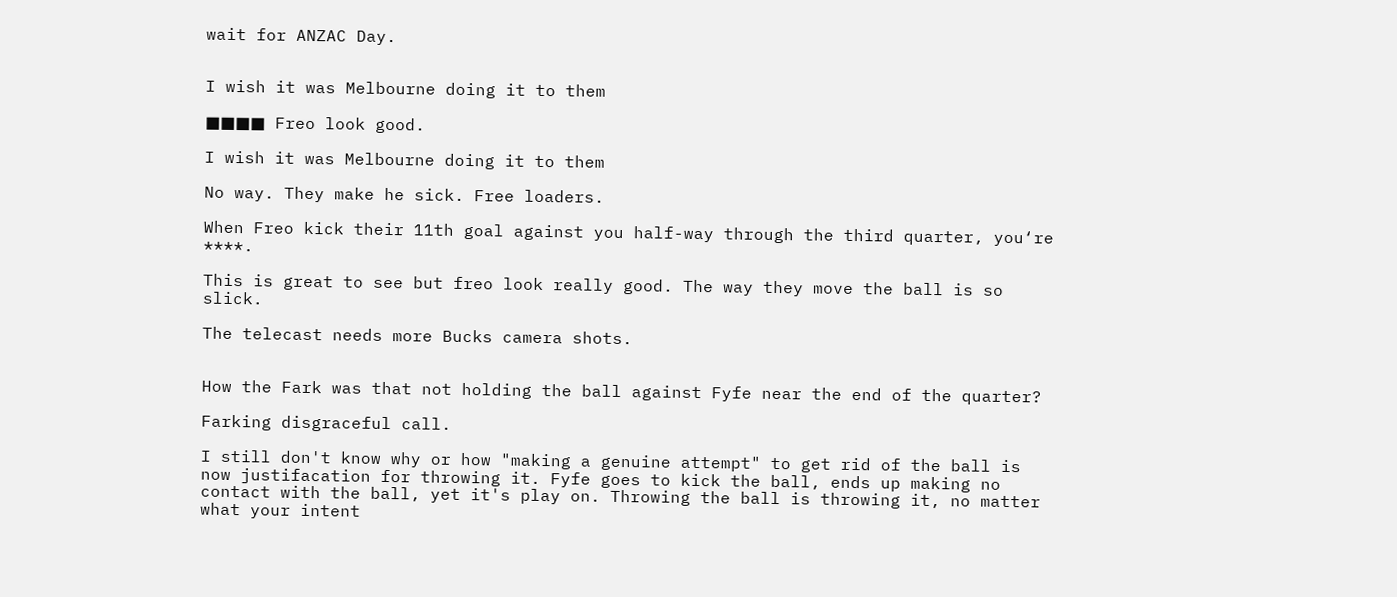wait for ANZAC Day.


I wish it was Melbourne doing it to them

■■■■ Freo look good.

I wish it was Melbourne doing it to them

No way. They make he sick. Free loaders.

When Freo kick their 11th goal against you half-way through the third quarter, you‘re ****.

This is great to see but freo look really good. The way they move the ball is so slick.

The telecast needs more Bucks camera shots.


How the Fark was that not holding the ball against Fyfe near the end of the quarter?

Farking disgraceful call.

I still don't know why or how "making a genuine attempt" to get rid of the ball is now justifacation for throwing it. Fyfe goes to kick the ball, ends up making no contact with the ball, yet it's play on. Throwing the ball is throwing it, no matter what your intent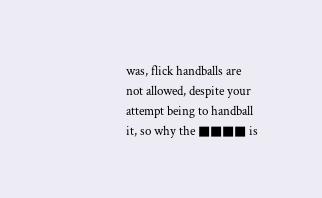was, flick handballs are not allowed, despite your attempt being to handball it, so why the ■■■■ is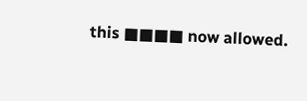this ■■■■ now allowed.